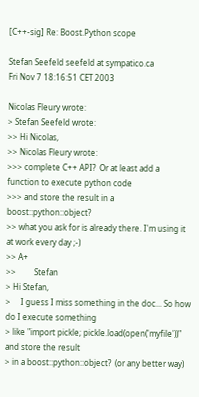[C++-sig] Re: Boost.Python scope

Stefan Seefeld seefeld at sympatico.ca
Fri Nov 7 18:16:51 CET 2003

Nicolas Fleury wrote:
> Stefan Seefeld wrote:
>> Hi Nicolas,
>> Nicolas Fleury wrote:
>>> complete C++ API?  Or at least add a function to execute python code
>>> and store the result in a boost::python::object?
>> what you ask for is already there. I'm using it at work every day ;-)
>> A+
>>         Stefan
> Hi Stefan,
>     I guess I miss something in the doc... So how do I execute something
> like "import pickle; pickle.load(open('myfile'))" and store the result
> in a boost::python::object?  (or any better way)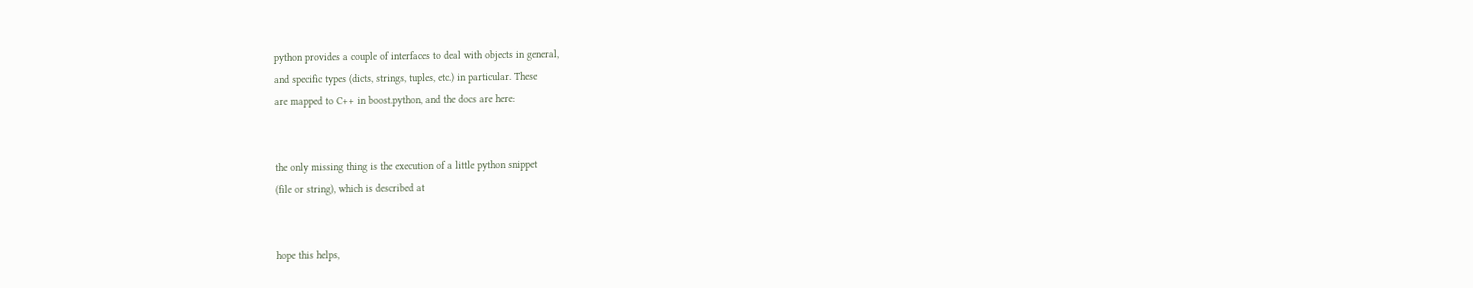python provides a couple of interfaces to deal with objects in general,
and specific types (dicts, strings, tuples, etc.) in particular. These
are mapped to C++ in boost.python, and the docs are here:


the only missing thing is the execution of a little python snippet
(file or string), which is described at


hope this helps,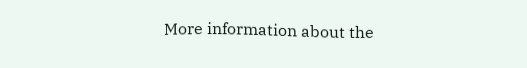More information about the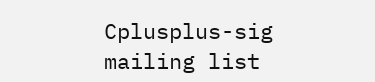Cplusplus-sig mailing list